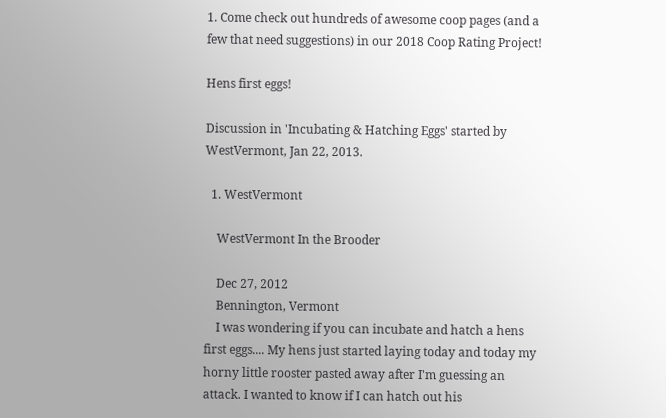1. Come check out hundreds of awesome coop pages (and a few that need suggestions) in our 2018 Coop Rating Project!

Hens first eggs!

Discussion in 'Incubating & Hatching Eggs' started by WestVermont, Jan 22, 2013.

  1. WestVermont

    WestVermont In the Brooder

    Dec 27, 2012
    Bennington, Vermont
    I was wondering if you can incubate and hatch a hens first eggs.... My hens just started laying today and today my horny little rooster pasted away after I'm guessing an attack. I wanted to know if I can hatch out his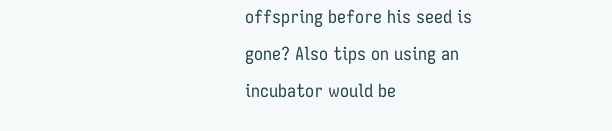offspring before his seed is gone? Also tips on using an incubator would be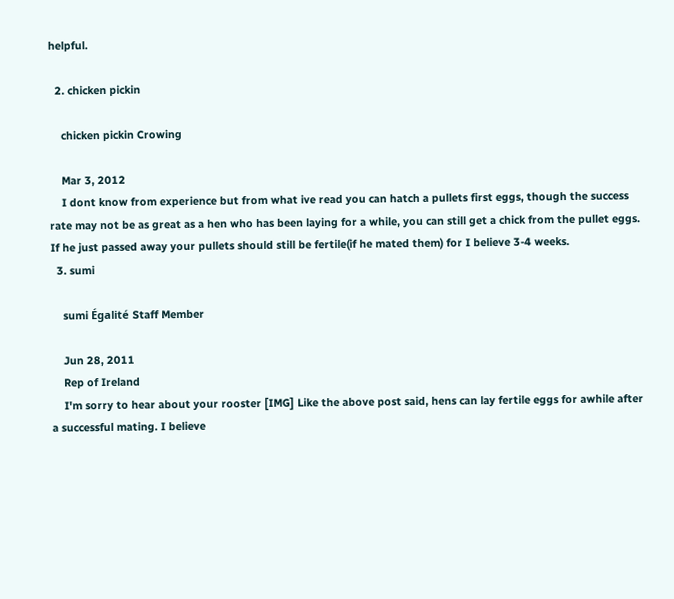helpful.

  2. chicken pickin

    chicken pickin Crowing

    Mar 3, 2012
    I dont know from experience but from what ive read you can hatch a pullets first eggs, though the success rate may not be as great as a hen who has been laying for a while, you can still get a chick from the pullet eggs. If he just passed away your pullets should still be fertile(if he mated them) for I believe 3-4 weeks.
  3. sumi

    sumi Égalité Staff Member

    Jun 28, 2011
    Rep of Ireland
    I'm sorry to hear about your rooster [IMG] Like the above post said, hens can lay fertile eggs for awhile after a successful mating. I believe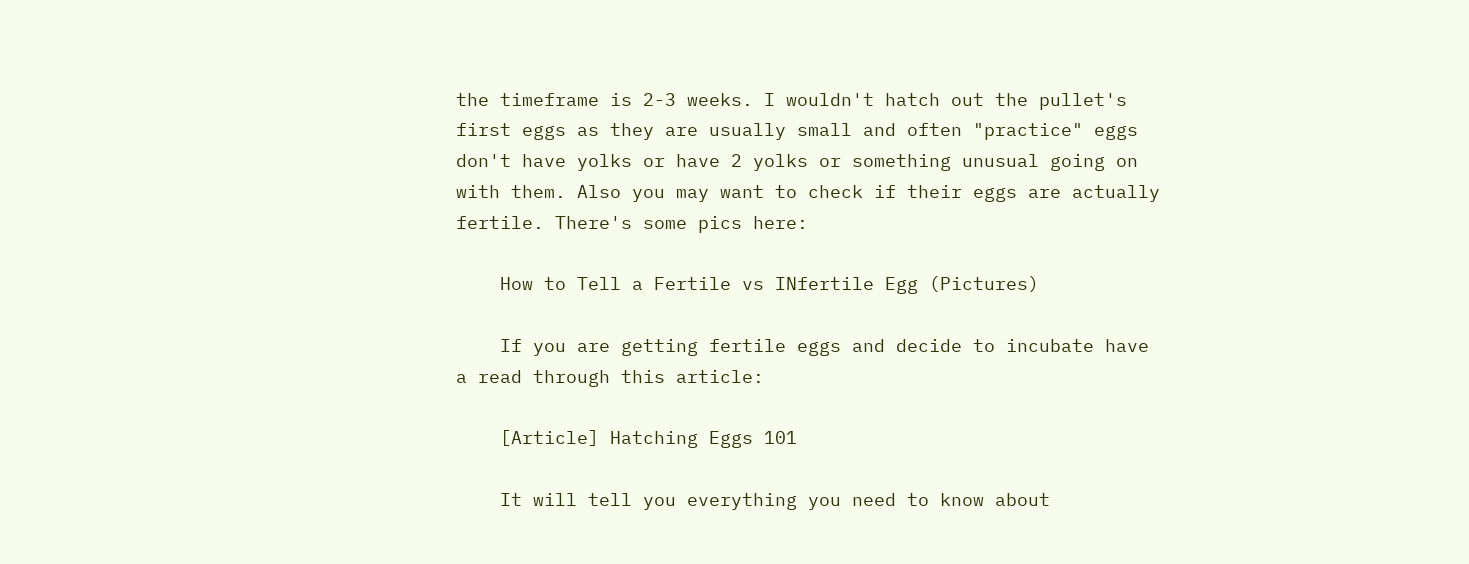the timeframe is 2-3 weeks. I wouldn't hatch out the pullet's first eggs as they are usually small and often "practice" eggs don't have yolks or have 2 yolks or something unusual going on with them. Also you may want to check if their eggs are actually fertile. There's some pics here:

    How to Tell a Fertile vs INfertile Egg (Pictures)

    If you are getting fertile eggs and decide to incubate have a read through this article:

    [Article] Hatching Eggs 101

    It will tell you everything you need to know about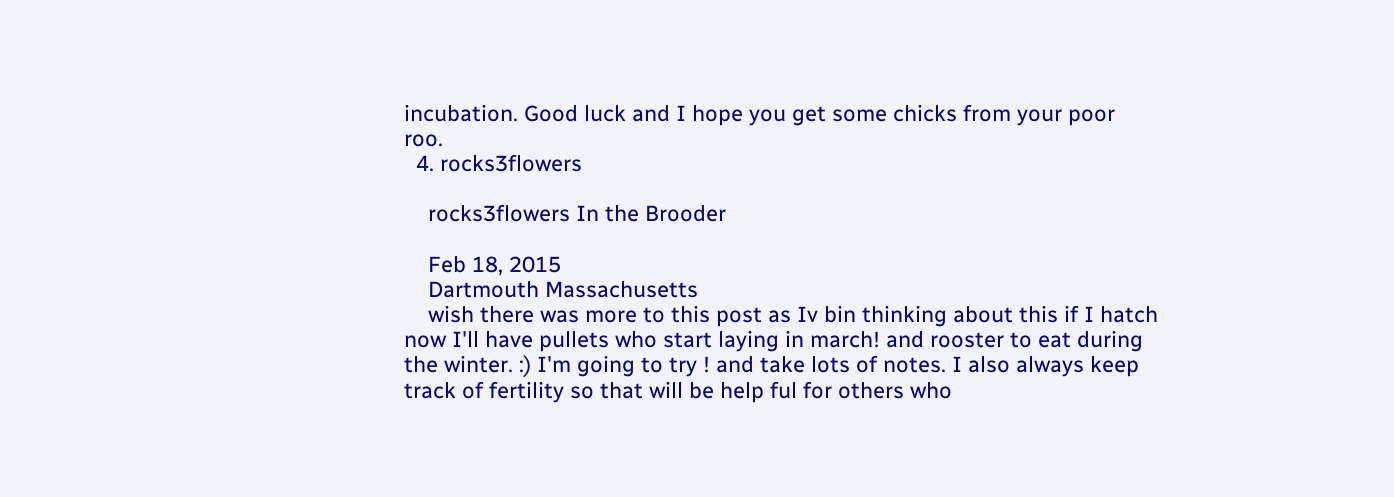incubation. Good luck and I hope you get some chicks from your poor roo.
  4. rocks3flowers

    rocks3flowers In the Brooder

    Feb 18, 2015
    Dartmouth Massachusetts
    wish there was more to this post as Iv bin thinking about this if I hatch now I'll have pullets who start laying in march! and rooster to eat during the winter. :) I'm going to try ! and take lots of notes. I also always keep track of fertility so that will be help ful for others who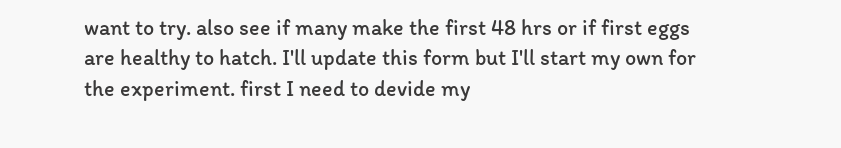want to try. also see if many make the first 48 hrs or if first eggs are healthy to hatch. I'll update this form but I'll start my own for the experiment. first I need to devide my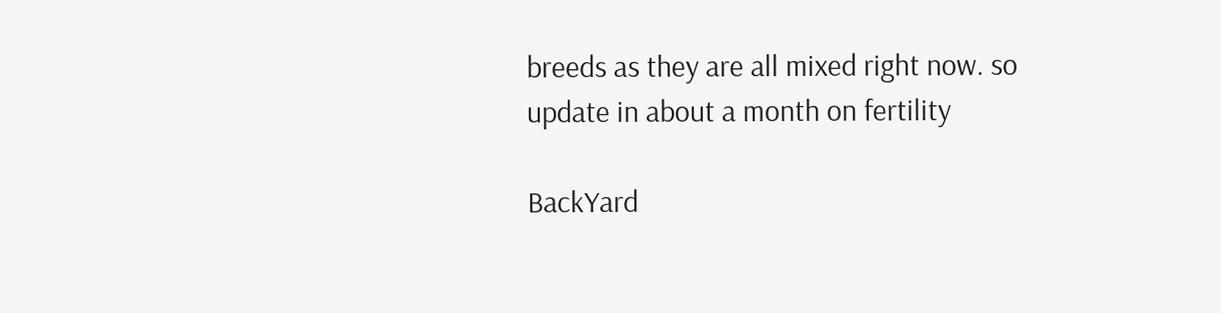breeds as they are all mixed right now. so update in about a month on fertility

BackYard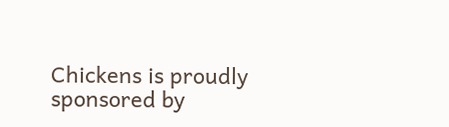Chickens is proudly sponsored by